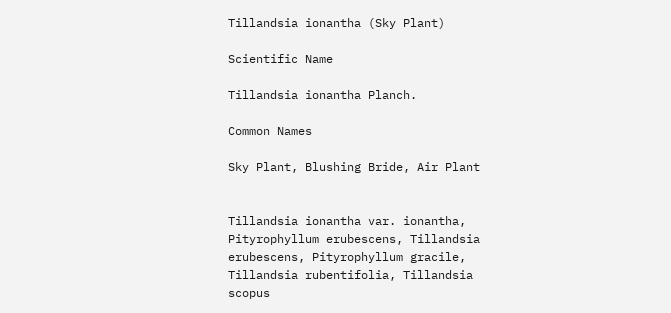Tillandsia ionantha (Sky Plant)

Scientific Name

Tillandsia ionantha Planch.

Common Names

Sky Plant, Blushing Bride, Air Plant


Tillandsia ionantha var. ionantha, Pityrophyllum erubescens, Tillandsia erubescens, Pityrophyllum gracile, Tillandsia rubentifolia, Tillandsia scopus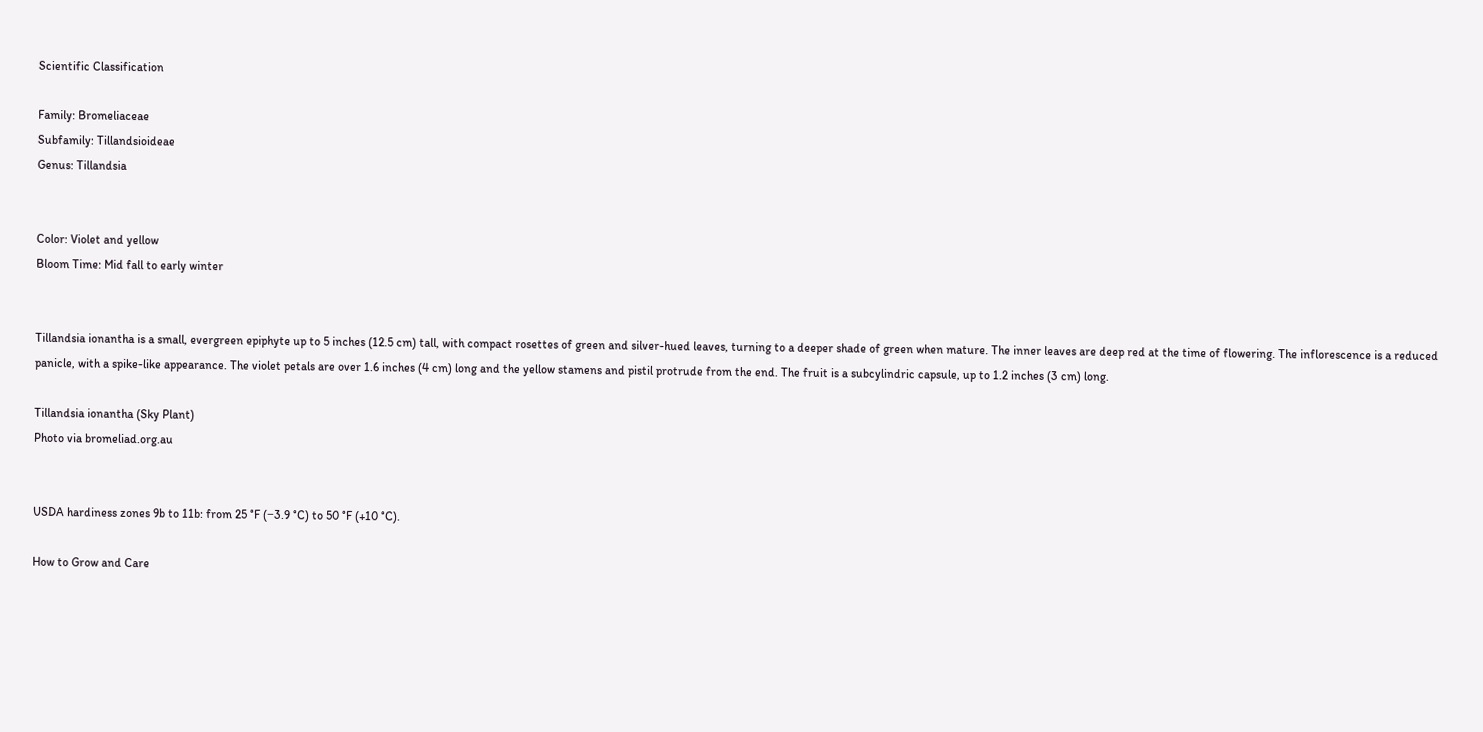Scientific Classification

Family: Bromeliaceae
Subfamily: Tillandsioideae
Genus: Tillandsia


Color: Violet and yellow
Bloom Time: Mid fall to early winter


Tillandsia ionantha is a small, evergreen epiphyte up to 5 inches (12.5 cm) tall, with compact rosettes of green and silver-hued leaves, turning to a deeper shade of green when mature. The inner leaves are deep red at the time of flowering. The inflorescence is a reduced panicle, with a spike-like appearance. The violet petals are over 1.6 inches (4 cm) long and the yellow stamens and pistil protrude from the end. The fruit is a subcylindric capsule, up to 1.2 inches (3 cm) long.

Tillandsia ionantha (Sky Plant)
Photo via bromeliad.org.au


USDA hardiness zones 9b to 11b: from 25 °F (−3.9 °C) to 50 °F (+10 °C).

How to Grow and Care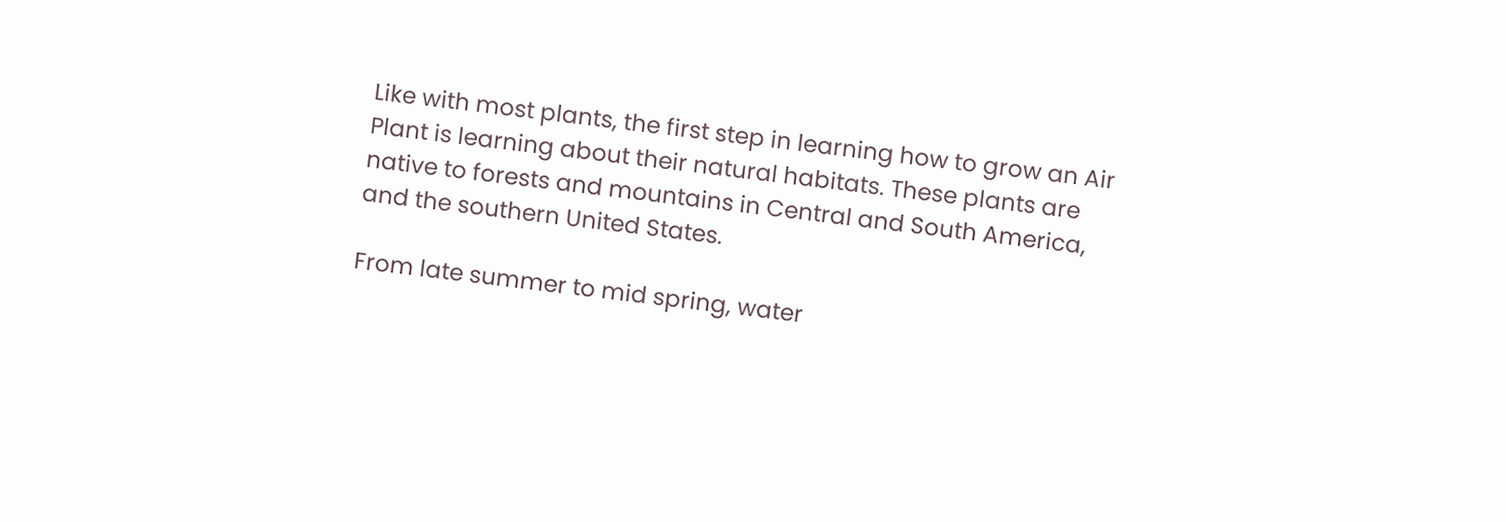Like with most plants, the first step in learning how to grow an Air Plant is learning about their natural habitats. These plants are native to forests and mountains in Central and South America, and the southern United States.

From late summer to mid spring, water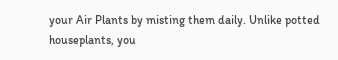your Air Plants by misting them daily. Unlike potted houseplants, you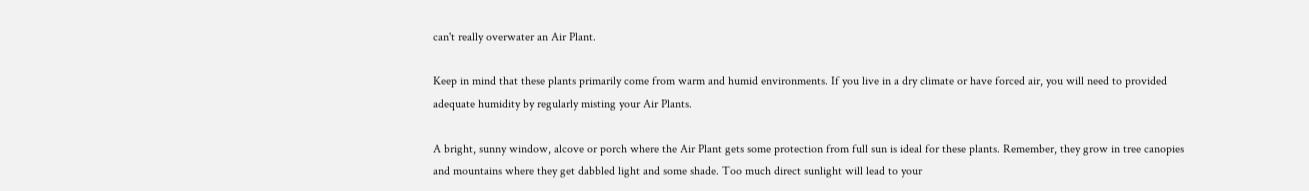can't really overwater an Air Plant.

Keep in mind that these plants primarily come from warm and humid environments. If you live in a dry climate or have forced air, you will need to provided adequate humidity by regularly misting your Air Plants.

A bright, sunny window, alcove or porch where the Air Plant gets some protection from full sun is ideal for these plants. Remember, they grow in tree canopies and mountains where they get dabbled light and some shade. Too much direct sunlight will lead to your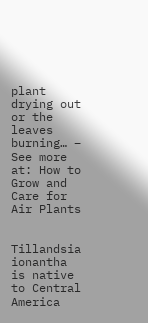plant drying out or the leaves burning… – See more at: How to Grow and Care for Air Plants


Tillandsia ionantha is native to Central America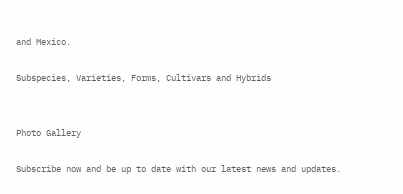and Mexico.

Subspecies, Varieties, Forms, Cultivars and Hybrids


Photo Gallery

Subscribe now and be up to date with our latest news and updates.